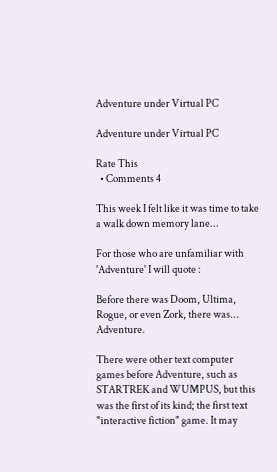Adventure under Virtual PC

Adventure under Virtual PC

Rate This
  • Comments 4

This week I felt like it was time to take a walk down memory lane...

For those who are unfamiliar with 'Adventure' I will quote :

Before there was Doom, Ultima, Rogue, or even Zork, there was... Adventure.

There were other text computer games before Adventure, such as STARTREK and WUMPUS, but this was the first of its kind; the first text "interactive fiction" game. It may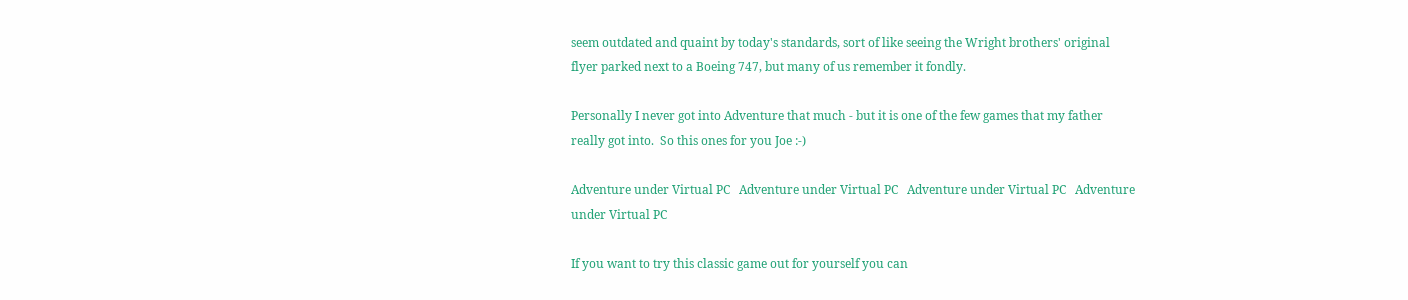seem outdated and quaint by today's standards, sort of like seeing the Wright brothers' original flyer parked next to a Boeing 747, but many of us remember it fondly.

Personally I never got into Adventure that much - but it is one of the few games that my father really got into.  So this ones for you Joe :-)

Adventure under Virtual PC   Adventure under Virtual PC   Adventure under Virtual PC   Adventure under Virtual PC

If you want to try this classic game out for yourself you can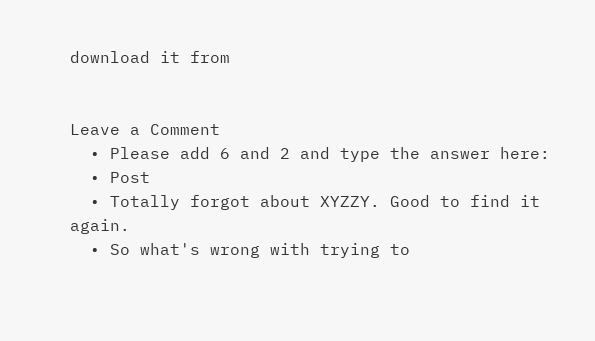download it from


Leave a Comment
  • Please add 6 and 2 and type the answer here:
  • Post
  • Totally forgot about XYZZY. Good to find it again.
  • So what's wrong with trying to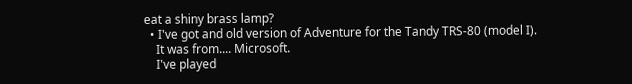eat a shiny brass lamp?
  • I've got and old version of Adventure for the Tandy TRS-80 (model I).
    It was from.... Microsoft.
    I've played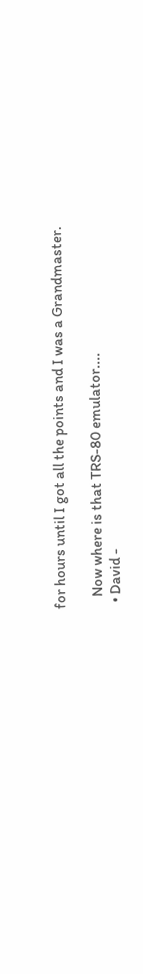for hours until I got all the points and I was a Grandmaster.

    Now where is that TRS-80 emulator....
  • David -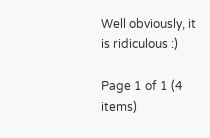Well obviously, it is ridiculous :)

Page 1 of 1 (4 items)